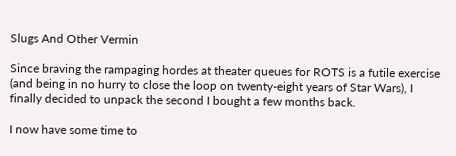Slugs And Other Vermin

Since braving the rampaging hordes at theater queues for ROTS is a futile exercise (and being in no hurry to close the loop on twenty-eight years of Star Wars), I finally decided to unpack the second I bought a few months back.

I now have some time to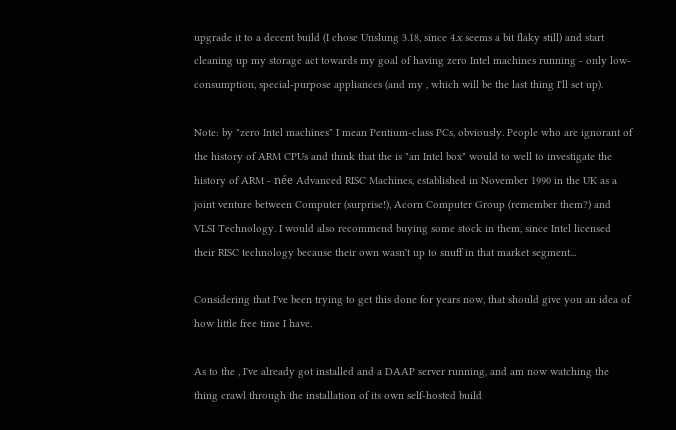upgrade it to a decent build (I chose Unslung 3.18, since 4.x seems a bit flaky still) and start cleaning up my storage act towards my goal of having zero Intel machines running - only low-consumption, special-purpose appliances (and my , which will be the last thing I'll set up).

Note: by "zero Intel machines" I mean Pentium-class PCs, obviously. People who are ignorant of the history of ARM CPUs and think that the is "an Intel box" would to well to investigate the history of ARM - née Advanced RISC Machines, established in November 1990 in the UK as a joint venture between Computer (surprise!), Acorn Computer Group (remember them?) and VLSI Technology. I would also recommend buying some stock in them, since Intel licensed their RISC technology because their own wasn't up to snuff in that market segment...

Considering that I've been trying to get this done for years now, that should give you an idea of how little free time I have.

As to the , I've already got installed and a DAAP server running, and am now watching the thing crawl through the installation of its own self-hosted build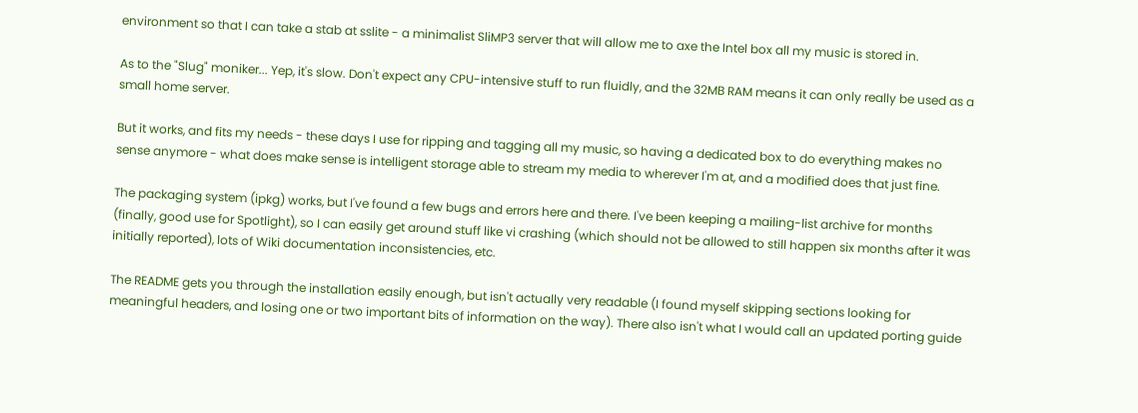environment so that I can take a stab at sslite - a minimalist SliMP3 server that will allow me to axe the Intel box all my music is stored in.

As to the "Slug" moniker... Yep, it's slow. Don't expect any CPU-intensive stuff to run fluidly, and the 32MB RAM means it can only really be used as a small home server.

But it works, and fits my needs - these days I use for ripping and tagging all my music, so having a dedicated box to do everything makes no sense anymore - what does make sense is intelligent storage able to stream my media to wherever I'm at, and a modified does that just fine.

The packaging system (ipkg) works, but I've found a few bugs and errors here and there. I've been keeping a mailing-list archive for months (finally, good use for Spotlight), so I can easily get around stuff like vi crashing (which should not be allowed to still happen six months after it was initially reported), lots of Wiki documentation inconsistencies, etc.

The README gets you through the installation easily enough, but isn't actually very readable (I found myself skipping sections looking for meaningful headers, and losing one or two important bits of information on the way). There also isn't what I would call an updated porting guide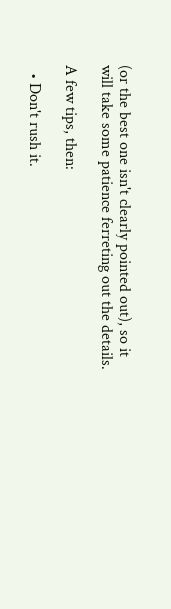(or the best one isn't clearly pointed out), so it will take some patience ferreting out the details.

A few tips, then:

  • Don't rush it.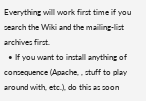Everything will work first time if you search the Wiki and the mailing-list archives first.
  • If you want to install anything of consequence (Apache, , stuff to play around with, etc.), do this as soon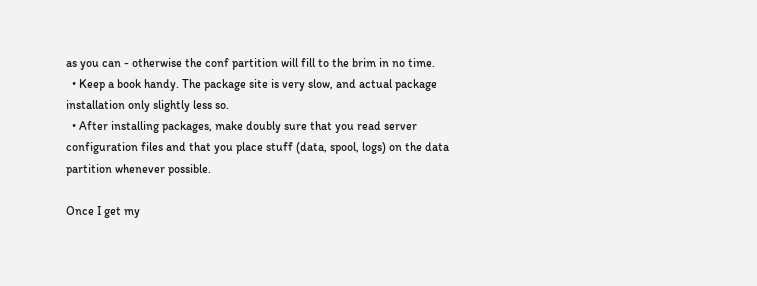as you can - otherwise the conf partition will fill to the brim in no time.
  • Keep a book handy. The package site is very slow, and actual package installation only slightly less so.
  • After installing packages, make doubly sure that you read server configuration files and that you place stuff (data, spool, logs) on the data partition whenever possible.

Once I get my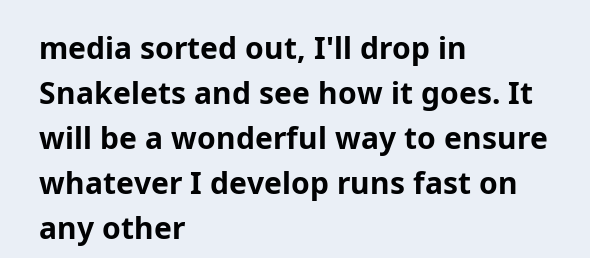media sorted out, I'll drop in Snakelets and see how it goes. It will be a wonderful way to ensure whatever I develop runs fast on any other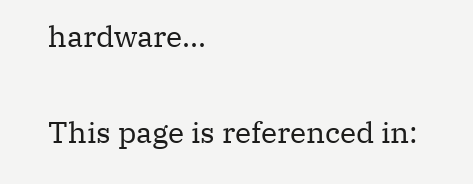hardware...

This page is referenced in: